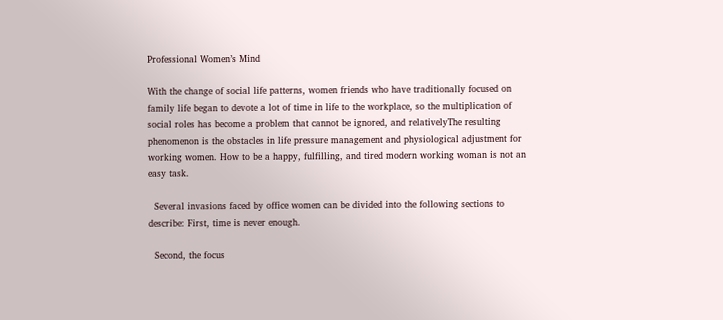Professional Women’s Mind

With the change of social life patterns, women friends who have traditionally focused on family life began to devote a lot of time in life to the workplace, so the multiplication of social roles has become a problem that cannot be ignored, and relativelyThe resulting phenomenon is the obstacles in life pressure management and physiological adjustment for working women. How to be a happy, fulfilling, and tired modern working woman is not an easy task.

  Several invasions faced by office women can be divided into the following sections to describe: First, time is never enough.

  Second, the focus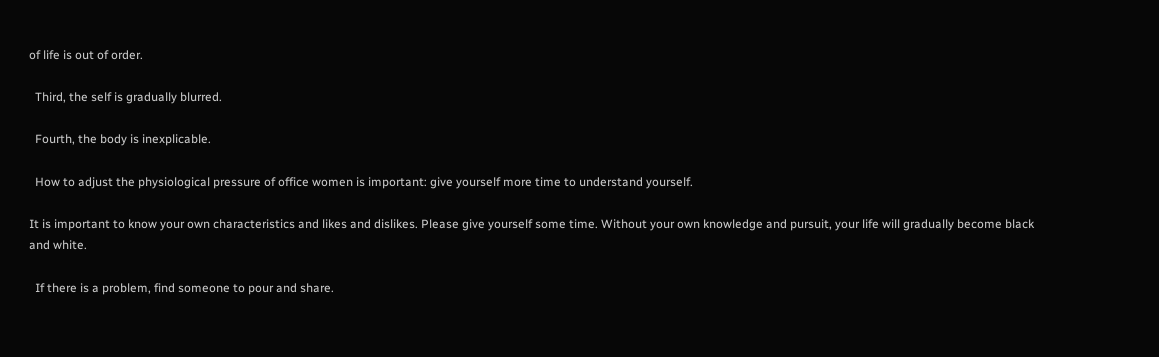of life is out of order.

  Third, the self is gradually blurred.

  Fourth, the body is inexplicable.

  How to adjust the physiological pressure of office women is important: give yourself more time to understand yourself.

It is important to know your own characteristics and likes and dislikes. Please give yourself some time. Without your own knowledge and pursuit, your life will gradually become black and white.

  If there is a problem, find someone to pour and share.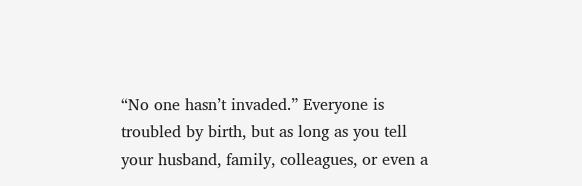“No one hasn’t invaded.” Everyone is troubled by birth, but as long as you tell your husband, family, colleagues, or even a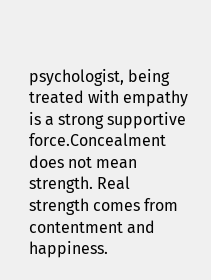psychologist, being treated with empathy is a strong supportive force.Concealment does not mean strength. Real strength comes from contentment and happiness.